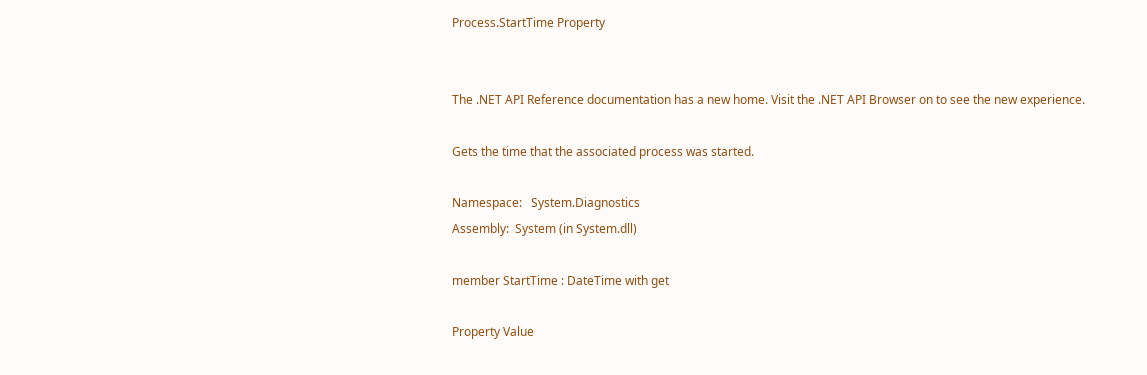Process.StartTime Property


The .NET API Reference documentation has a new home. Visit the .NET API Browser on to see the new experience.

Gets the time that the associated process was started.

Namespace:   System.Diagnostics
Assembly:  System (in System.dll)

member StartTime : DateTime with get

Property Value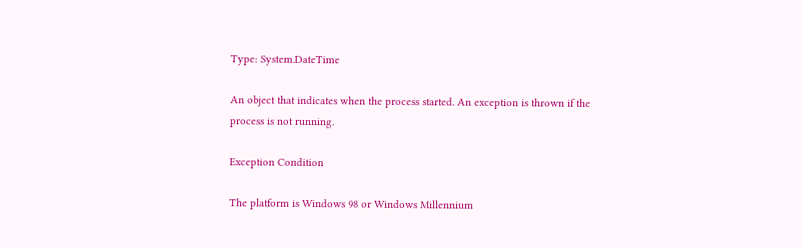Type: System.DateTime

An object that indicates when the process started. An exception is thrown if the process is not running.

Exception Condition

The platform is Windows 98 or Windows Millennium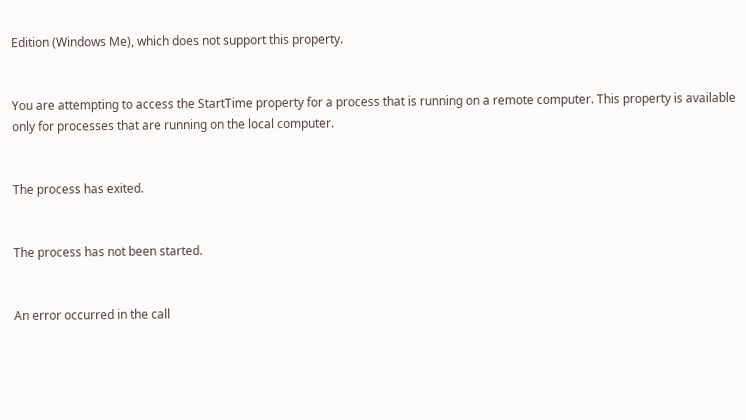Edition (Windows Me), which does not support this property.


You are attempting to access the StartTime property for a process that is running on a remote computer. This property is available only for processes that are running on the local computer.


The process has exited.


The process has not been started.


An error occurred in the call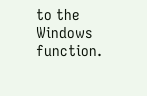to the Windows function.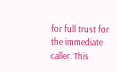for full trust for the immediate caller. This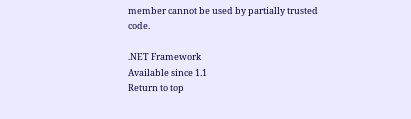member cannot be used by partially trusted code.

.NET Framework
Available since 1.1
Return to top